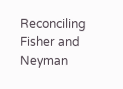Reconciling Fisher and Neyman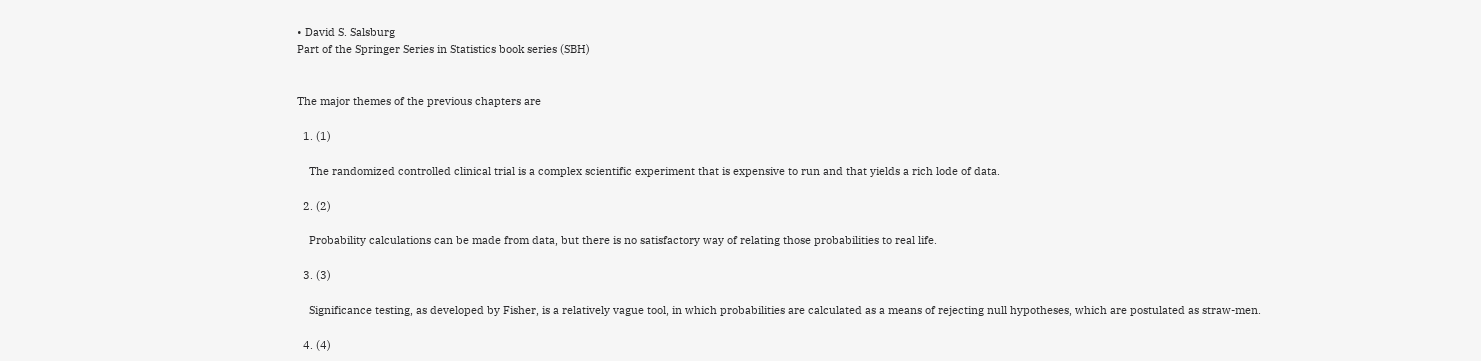• David S. Salsburg
Part of the Springer Series in Statistics book series (SBH)


The major themes of the previous chapters are

  1. (1)

    The randomized controlled clinical trial is a complex scientific experiment that is expensive to run and that yields a rich lode of data.

  2. (2)

    Probability calculations can be made from data, but there is no satisfactory way of relating those probabilities to real life.

  3. (3)

    Significance testing, as developed by Fisher, is a relatively vague tool, in which probabilities are calculated as a means of rejecting null hypotheses, which are postulated as straw-men.

  4. (4)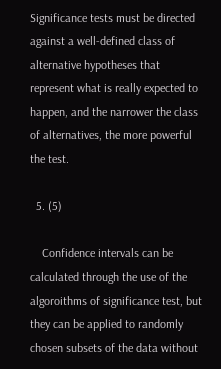Significance tests must be directed against a well-defined class of alternative hypotheses that represent what is really expected to happen, and the narrower the class of alternatives, the more powerful the test.

  5. (5)

    Confidence intervals can be calculated through the use of the algoroithms of significance test, but they can be applied to randomly chosen subsets of the data without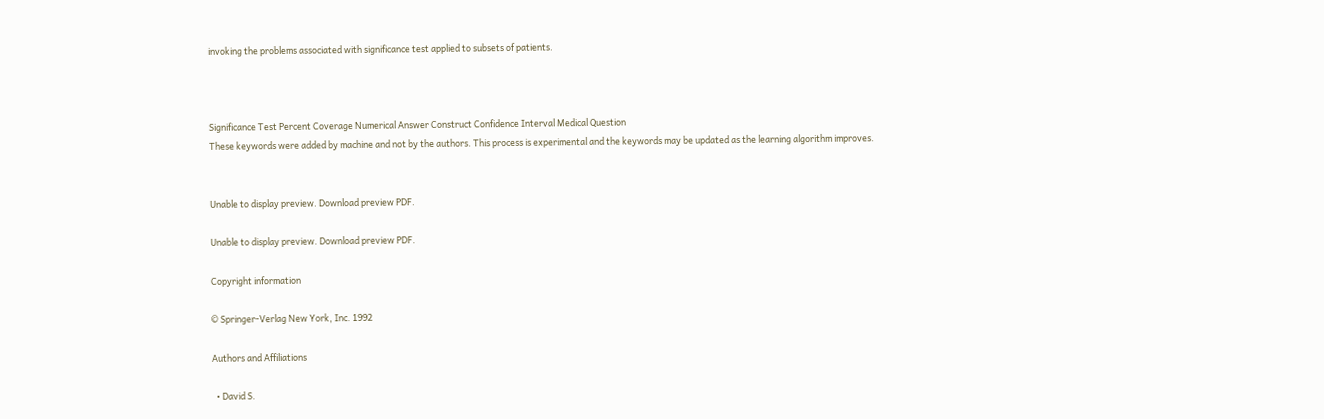invoking the problems associated with significance test applied to subsets of patients.



Significance Test Percent Coverage Numerical Answer Construct Confidence Interval Medical Question
These keywords were added by machine and not by the authors. This process is experimental and the keywords may be updated as the learning algorithm improves.


Unable to display preview. Download preview PDF.

Unable to display preview. Download preview PDF.

Copyright information

© Springer-Verlag New York, Inc. 1992

Authors and Affiliations

  • David S.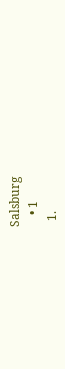Salsburg
    • 1
  1.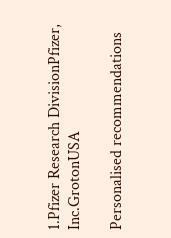1.Pfizer Research DivisionPfizer, Inc.GrotonUSA

Personalised recommendations